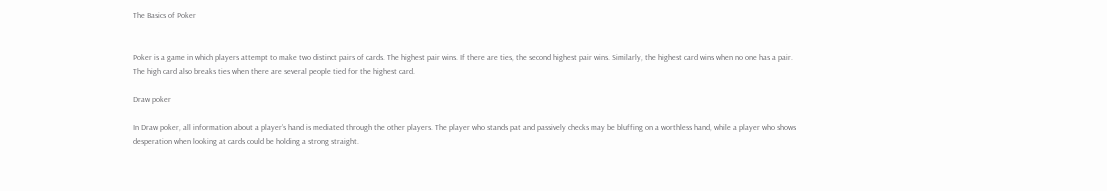The Basics of Poker


Poker is a game in which players attempt to make two distinct pairs of cards. The highest pair wins. If there are ties, the second highest pair wins. Similarly, the highest card wins when no one has a pair. The high card also breaks ties when there are several people tied for the highest card.

Draw poker

In Draw poker, all information about a player’s hand is mediated through the other players. The player who stands pat and passively checks may be bluffing on a worthless hand, while a player who shows desperation when looking at cards could be holding a strong straight.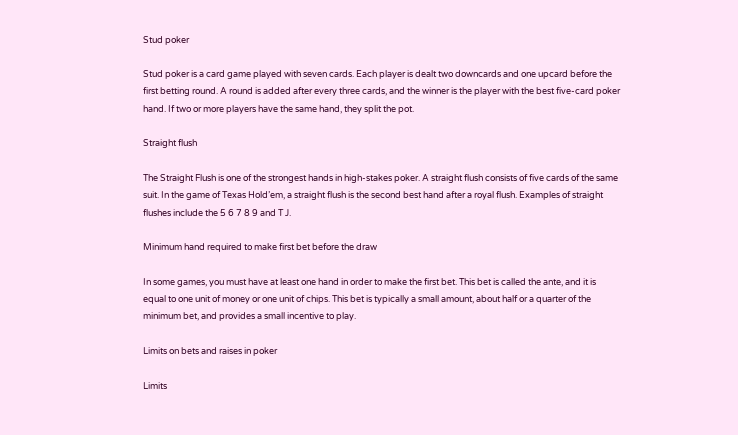Stud poker

Stud poker is a card game played with seven cards. Each player is dealt two downcards and one upcard before the first betting round. A round is added after every three cards, and the winner is the player with the best five-card poker hand. If two or more players have the same hand, they split the pot.

Straight flush

The Straight Flush is one of the strongest hands in high-stakes poker. A straight flush consists of five cards of the same suit. In the game of Texas Hold’em, a straight flush is the second best hand after a royal flush. Examples of straight flushes include the 5 6 7 8 9 and T J.

Minimum hand required to make first bet before the draw

In some games, you must have at least one hand in order to make the first bet. This bet is called the ante, and it is equal to one unit of money or one unit of chips. This bet is typically a small amount, about half or a quarter of the minimum bet, and provides a small incentive to play.

Limits on bets and raises in poker

Limits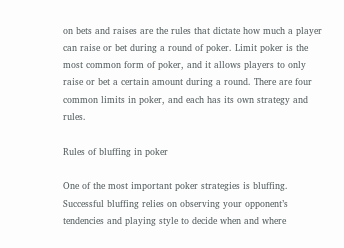on bets and raises are the rules that dictate how much a player can raise or bet during a round of poker. Limit poker is the most common form of poker, and it allows players to only raise or bet a certain amount during a round. There are four common limits in poker, and each has its own strategy and rules.

Rules of bluffing in poker

One of the most important poker strategies is bluffing. Successful bluffing relies on observing your opponent’s tendencies and playing style to decide when and where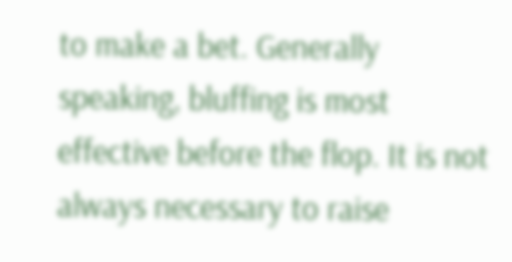to make a bet. Generally speaking, bluffing is most effective before the flop. It is not always necessary to raise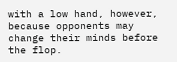with a low hand, however, because opponents may change their minds before the flop.